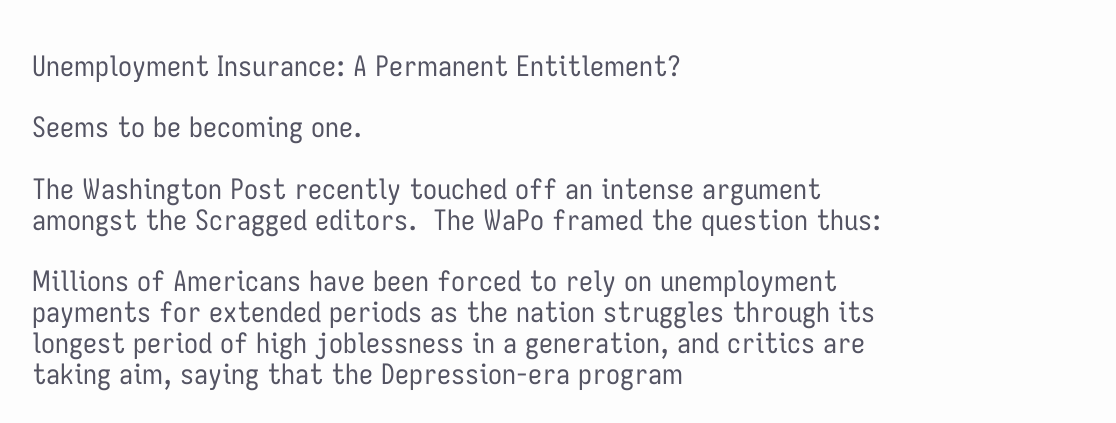Unemployment Insurance: A Permanent Entitlement?

Seems to be becoming one.

The Washington Post recently touched off an intense argument amongst the Scragged editors.  The WaPo framed the question thus:

Millions of Americans have been forced to rely on unemployment payments for extended periods as the nation struggles through its longest period of high joblessness in a generation, and critics are taking aim, saying that the Depression-era program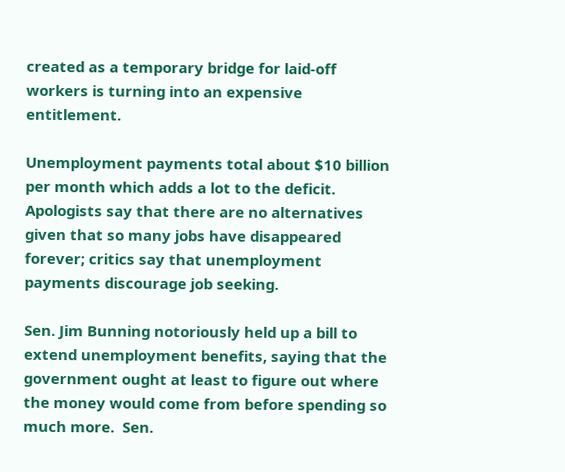created as a temporary bridge for laid-off workers is turning into an expensive entitlement.

Unemployment payments total about $10 billion per month which adds a lot to the deficit.  Apologists say that there are no alternatives given that so many jobs have disappeared forever; critics say that unemployment payments discourage job seeking.

Sen. Jim Bunning notoriously held up a bill to extend unemployment benefits, saying that the government ought at least to figure out where the money would come from before spending so much more.  Sen.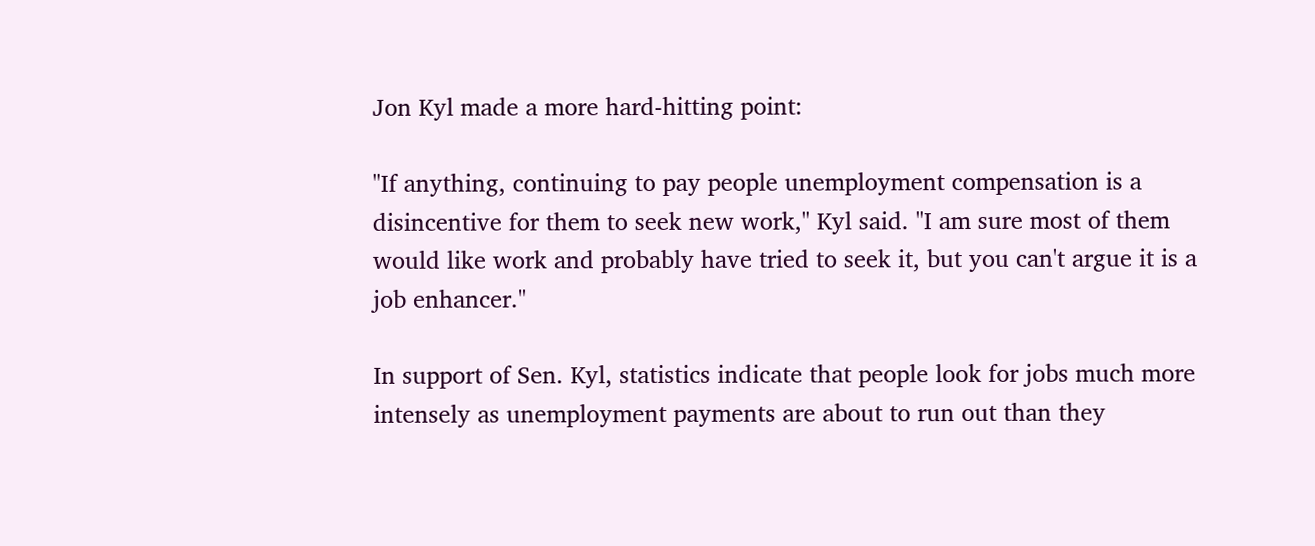Jon Kyl made a more hard-hitting point:

"If anything, continuing to pay people unemployment compensation is a disincentive for them to seek new work," Kyl said. "I am sure most of them would like work and probably have tried to seek it, but you can't argue it is a job enhancer."

In support of Sen. Kyl, statistics indicate that people look for jobs much more intensely as unemployment payments are about to run out than they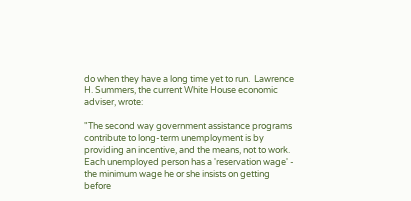do when they have a long time yet to run.  Lawrence H. Summers, the current White House economic adviser, wrote:

"The second way government assistance programs contribute to long-term unemployment is by providing an incentive, and the means, not to work. Each unemployed person has a 'reservation wage' - the minimum wage he or she insists on getting before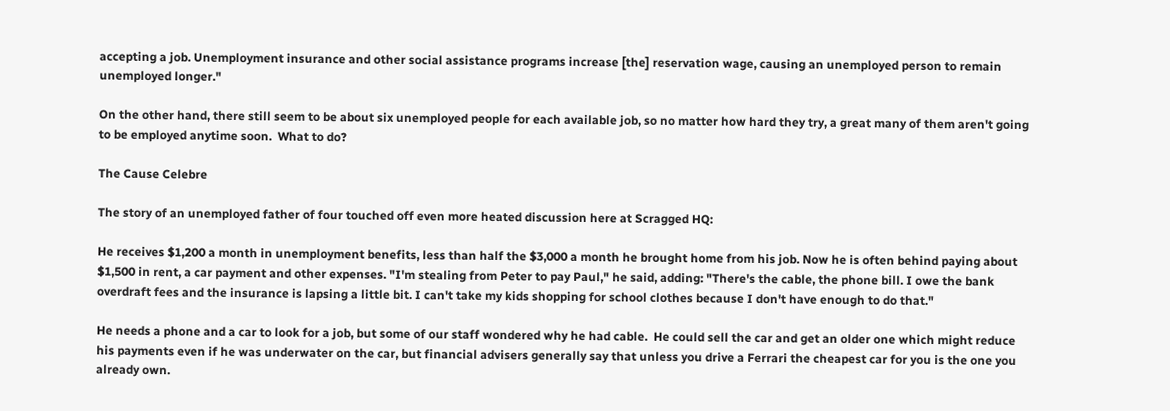accepting a job. Unemployment insurance and other social assistance programs increase [the] reservation wage, causing an unemployed person to remain unemployed longer."

On the other hand, there still seem to be about six unemployed people for each available job, so no matter how hard they try, a great many of them aren't going to be employed anytime soon.  What to do?

The Cause Celebre

The story of an unemployed father of four touched off even more heated discussion here at Scragged HQ:

He receives $1,200 a month in unemployment benefits, less than half the $3,000 a month he brought home from his job. Now he is often behind paying about $1,500 in rent, a car payment and other expenses. "I'm stealing from Peter to pay Paul," he said, adding: "There's the cable, the phone bill. I owe the bank overdraft fees and the insurance is lapsing a little bit. I can't take my kids shopping for school clothes because I don't have enough to do that."

He needs a phone and a car to look for a job, but some of our staff wondered why he had cable.  He could sell the car and get an older one which might reduce his payments even if he was underwater on the car, but financial advisers generally say that unless you drive a Ferrari the cheapest car for you is the one you already own.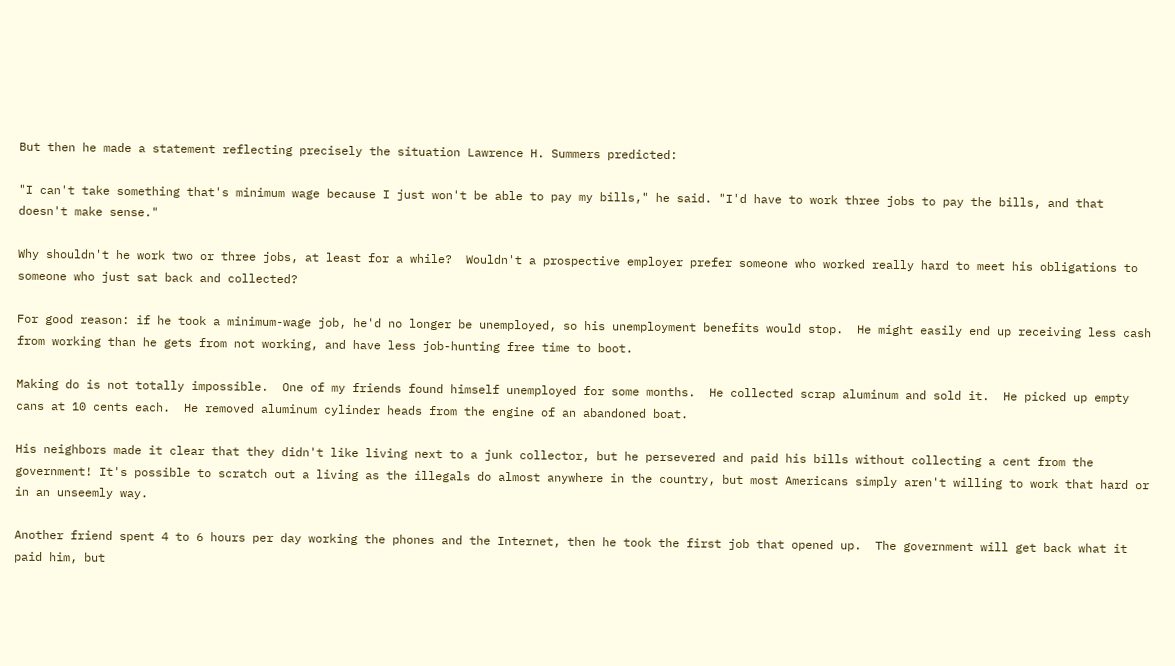But then he made a statement reflecting precisely the situation Lawrence H. Summers predicted:

"I can't take something that's minimum wage because I just won't be able to pay my bills," he said. "I'd have to work three jobs to pay the bills, and that doesn't make sense."

Why shouldn't he work two or three jobs, at least for a while?  Wouldn't a prospective employer prefer someone who worked really hard to meet his obligations to someone who just sat back and collected?

For good reason: if he took a minimum-wage job, he'd no longer be unemployed, so his unemployment benefits would stop.  He might easily end up receiving less cash from working than he gets from not working, and have less job-hunting free time to boot.

Making do is not totally impossible.  One of my friends found himself unemployed for some months.  He collected scrap aluminum and sold it.  He picked up empty cans at 10 cents each.  He removed aluminum cylinder heads from the engine of an abandoned boat.

His neighbors made it clear that they didn't like living next to a junk collector, but he persevered and paid his bills without collecting a cent from the government! It's possible to scratch out a living as the illegals do almost anywhere in the country, but most Americans simply aren't willing to work that hard or in an unseemly way.

Another friend spent 4 to 6 hours per day working the phones and the Internet, then he took the first job that opened up.  The government will get back what it paid him, but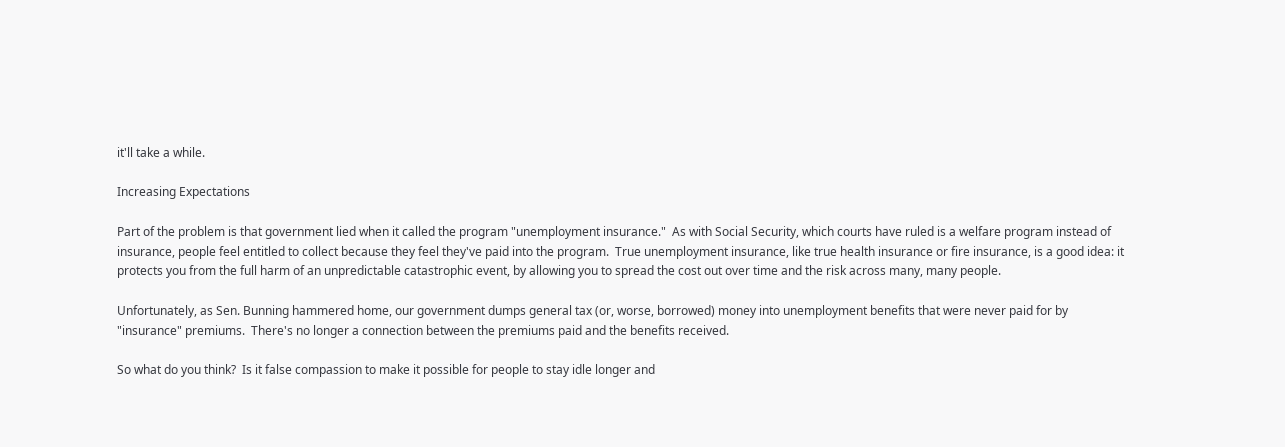it'll take a while.

Increasing Expectations

Part of the problem is that government lied when it called the program "unemployment insurance."  As with Social Security, which courts have ruled is a welfare program instead of insurance, people feel entitled to collect because they feel they've paid into the program.  True unemployment insurance, like true health insurance or fire insurance, is a good idea: it protects you from the full harm of an unpredictable catastrophic event, by allowing you to spread the cost out over time and the risk across many, many people.

Unfortunately, as Sen. Bunning hammered home, our government dumps general tax (or, worse, borrowed) money into unemployment benefits that were never paid for by "insurance" premiums.  There's no longer a connection between the premiums paid and the benefits received.

So what do you think?  Is it false compassion to make it possible for people to stay idle longer and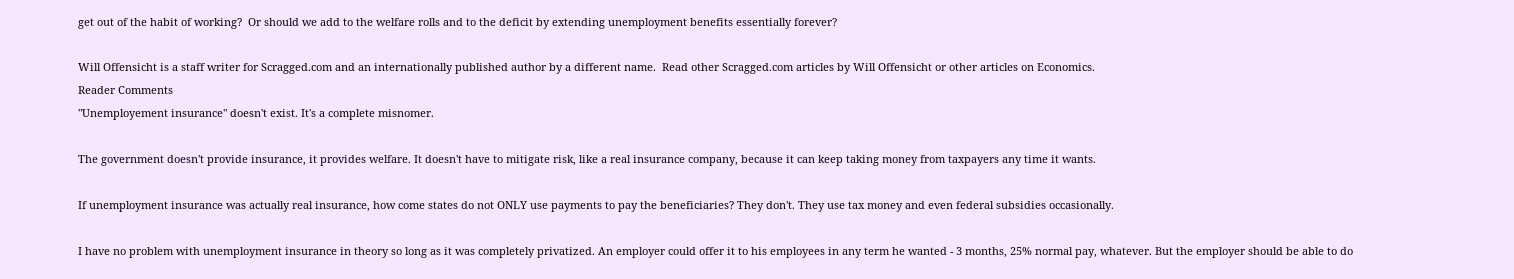get out of the habit of working?  Or should we add to the welfare rolls and to the deficit by extending unemployment benefits essentially forever?

Will Offensicht is a staff writer for Scragged.com and an internationally published author by a different name.  Read other Scragged.com articles by Will Offensicht or other articles on Economics.
Reader Comments
"Unemployement insurance" doesn't exist. It's a complete misnomer.

The government doesn't provide insurance, it provides welfare. It doesn't have to mitigate risk, like a real insurance company, because it can keep taking money from taxpayers any time it wants.

If unemployment insurance was actually real insurance, how come states do not ONLY use payments to pay the beneficiaries? They don't. They use tax money and even federal subsidies occasionally.

I have no problem with unemployment insurance in theory so long as it was completely privatized. An employer could offer it to his employees in any term he wanted - 3 months, 25% normal pay, whatever. But the employer should be able to do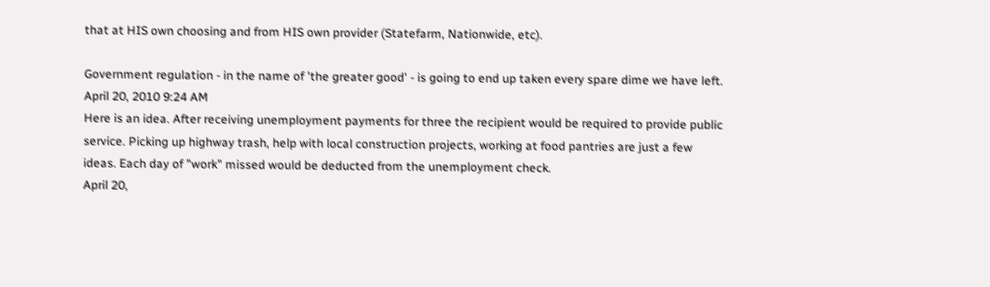that at HIS own choosing and from HIS own provider (Statefarm, Nationwide, etc).

Government regulation - in the name of 'the greater good' - is going to end up taken every spare dime we have left.
April 20, 2010 9:24 AM
Here is an idea. After receiving unemployment payments for three the recipient would be required to provide public service. Picking up highway trash, help with local construction projects, working at food pantries are just a few ideas. Each day of "work" missed would be deducted from the unemployment check.
April 20,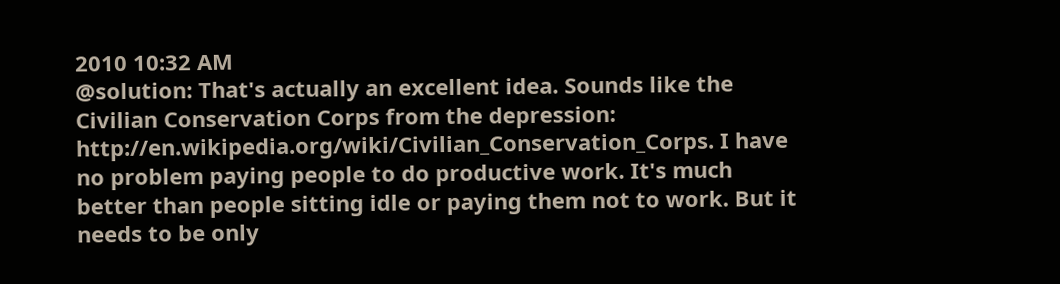2010 10:32 AM
@solution: That's actually an excellent idea. Sounds like the Civilian Conservation Corps from the depression: http://en.wikipedia.org/wiki/Civilian_Conservation_Corps. I have no problem paying people to do productive work. It's much better than people sitting idle or paying them not to work. But it needs to be only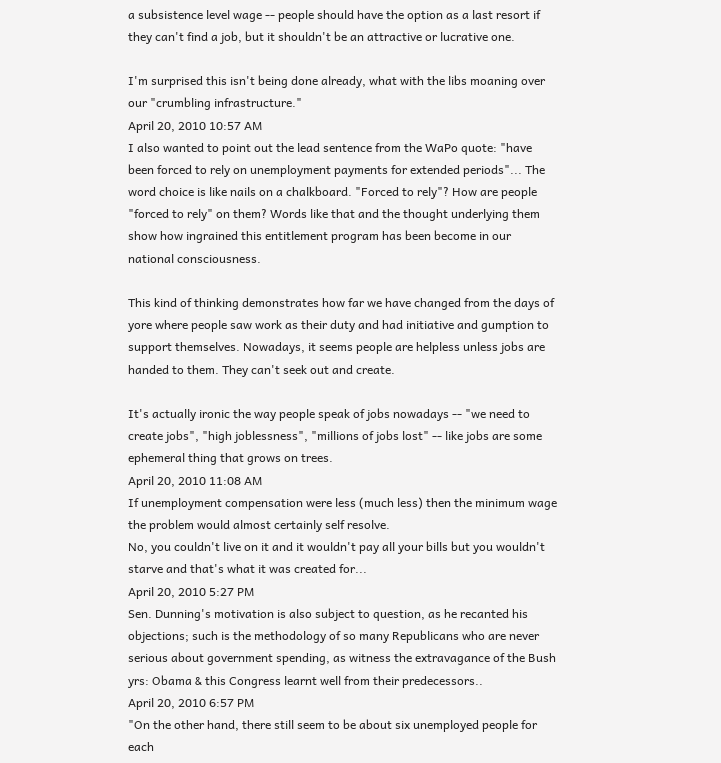a subsistence level wage -- people should have the option as a last resort if they can't find a job, but it shouldn't be an attractive or lucrative one.

I'm surprised this isn't being done already, what with the libs moaning over our "crumbling infrastructure."
April 20, 2010 10:57 AM
I also wanted to point out the lead sentence from the WaPo quote: "have been forced to rely on unemployment payments for extended periods"... The word choice is like nails on a chalkboard. "Forced to rely"? How are people "forced to rely" on them? Words like that and the thought underlying them show how ingrained this entitlement program has been become in our national consciousness.

This kind of thinking demonstrates how far we have changed from the days of yore where people saw work as their duty and had initiative and gumption to support themselves. Nowadays, it seems people are helpless unless jobs are handed to them. They can't seek out and create.

It's actually ironic the way people speak of jobs nowadays -- "we need to create jobs", "high joblessness", "millions of jobs lost" -- like jobs are some ephemeral thing that grows on trees.
April 20, 2010 11:08 AM
If unemployment compensation were less (much less) then the minimum wage the problem would almost certainly self resolve.
No, you couldn't live on it and it wouldn't pay all your bills but you wouldn't starve and that's what it was created for...
April 20, 2010 5:27 PM
Sen. Dunning's motivation is also subject to question, as he recanted his objections; such is the methodology of so many Republicans who are never serious about government spending, as witness the extravagance of the Bush yrs: Obama & this Congress learnt well from their predecessors..
April 20, 2010 6:57 PM
"On the other hand, there still seem to be about six unemployed people for each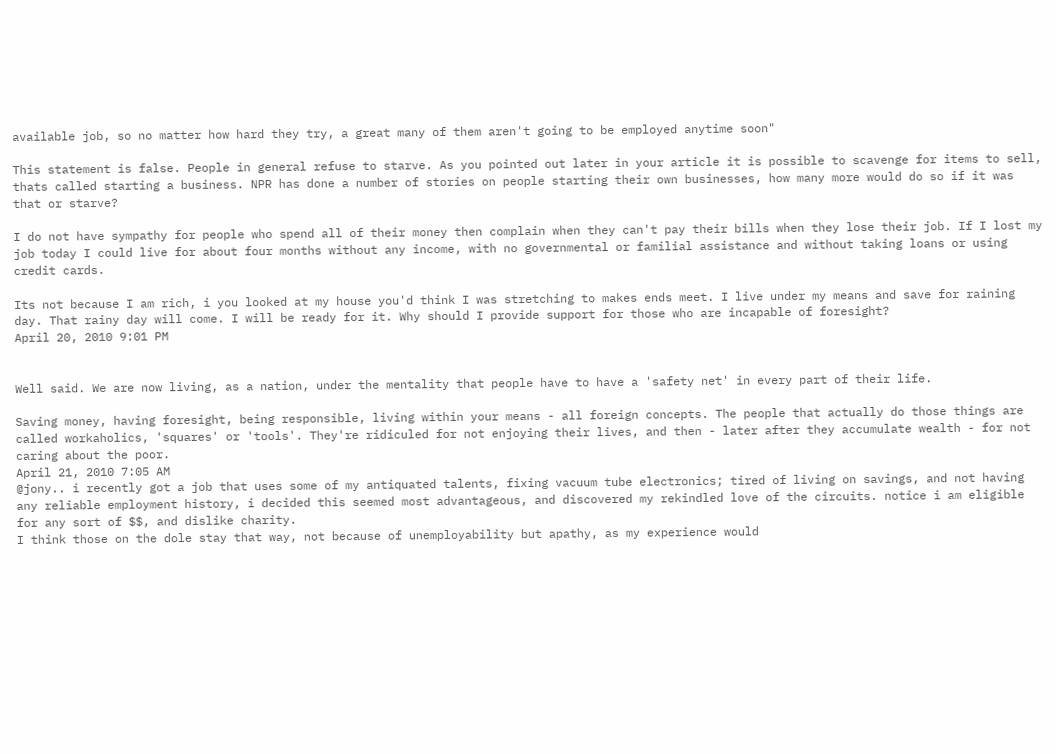available job, so no matter how hard they try, a great many of them aren't going to be employed anytime soon"

This statement is false. People in general refuse to starve. As you pointed out later in your article it is possible to scavenge for items to sell, thats called starting a business. NPR has done a number of stories on people starting their own businesses, how many more would do so if it was that or starve?

I do not have sympathy for people who spend all of their money then complain when they can't pay their bills when they lose their job. If I lost my job today I could live for about four months without any income, with no governmental or familial assistance and without taking loans or using credit cards.

Its not because I am rich, i you looked at my house you'd think I was stretching to makes ends meet. I live under my means and save for raining day. That rainy day will come. I will be ready for it. Why should I provide support for those who are incapable of foresight?
April 20, 2010 9:01 PM


Well said. We are now living, as a nation, under the mentality that people have to have a 'safety net' in every part of their life.

Saving money, having foresight, being responsible, living within your means - all foreign concepts. The people that actually do those things are called workaholics, 'squares' or 'tools'. They're ridiculed for not enjoying their lives, and then - later after they accumulate wealth - for not caring about the poor.
April 21, 2010 7:05 AM
@jony.. i recently got a job that uses some of my antiquated talents, fixing vacuum tube electronics; tired of living on savings, and not having any reliable employment history, i decided this seemed most advantageous, and discovered my rekindled love of the circuits. notice i am eligible for any sort of $$, and dislike charity.
I think those on the dole stay that way, not because of unemployability but apathy, as my experience would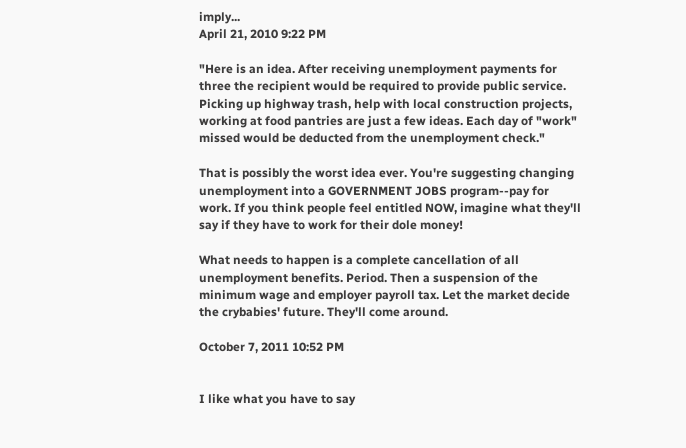imply...
April 21, 2010 9:22 PM

"Here is an idea. After receiving unemployment payments for three the recipient would be required to provide public service. Picking up highway trash, help with local construction projects, working at food pantries are just a few ideas. Each day of "work" missed would be deducted from the unemployment check."

That is possibly the worst idea ever. You're suggesting changing unemployment into a GOVERNMENT JOBS program--pay for work. If you think people feel entitled NOW, imagine what they'll say if they have to work for their dole money!

What needs to happen is a complete cancellation of all unemployment benefits. Period. Then a suspension of the minimum wage and employer payroll tax. Let the market decide the crybabies' future. They'll come around.

October 7, 2011 10:52 PM


I like what you have to say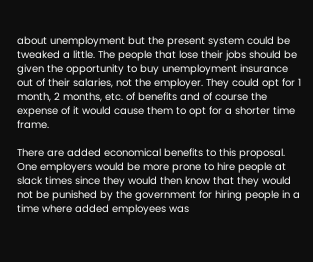about unemployment but the present system could be tweaked a little. The people that lose their jobs should be given the opportunity to buy unemployment insurance out of their salaries, not the employer. They could opt for 1 month, 2 months, etc. of benefits and of course the expense of it would cause them to opt for a shorter time frame.

There are added economical benefits to this proposal. One employers would be more prone to hire people at slack times since they would then know that they would not be punished by the government for hiring people in a time where added employees was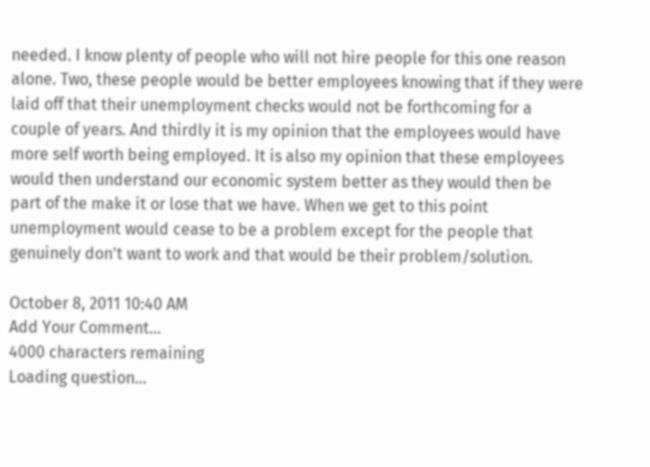needed. I know plenty of people who will not hire people for this one reason alone. Two, these people would be better employees knowing that if they were laid off that their unemployment checks would not be forthcoming for a couple of years. And thirdly it is my opinion that the employees would have more self worth being employed. It is also my opinion that these employees would then understand our economic system better as they would then be part of the make it or lose that we have. When we get to this point unemployment would cease to be a problem except for the people that genuinely don't want to work and that would be their problem/solution.

October 8, 2011 10:40 AM
Add Your Comment...
4000 characters remaining
Loading question...